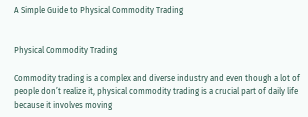A Simple Guide to Physical Commodity Trading


Physical Commodity Trading

Commodity trading is a complex and diverse industry and even though a lot of people don’t realize it, physical commodity trading is a crucial part of daily life because it involves moving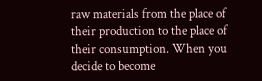raw materials from the place of their production to the place of their consumption. When you decide to become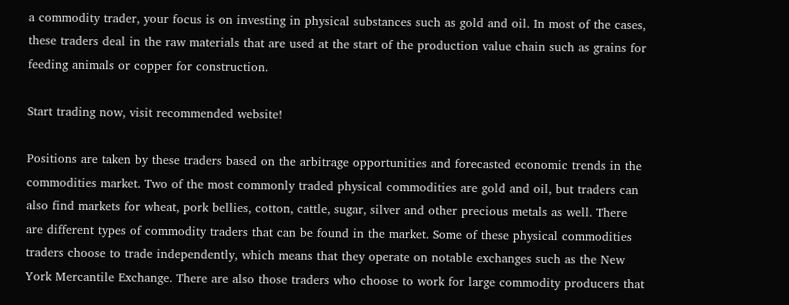a commodity trader, your focus is on investing in physical substances such as gold and oil. In most of the cases, these traders deal in the raw materials that are used at the start of the production value chain such as grains for feeding animals or copper for construction.

Start trading now, visit recommended website!

Positions are taken by these traders based on the arbitrage opportunities and forecasted economic trends in the commodities market. Two of the most commonly traded physical commodities are gold and oil, but traders can also find markets for wheat, pork bellies, cotton, cattle, sugar, silver and other precious metals as well. There are different types of commodity traders that can be found in the market. Some of these physical commodities traders choose to trade independently, which means that they operate on notable exchanges such as the New York Mercantile Exchange. There are also those traders who choose to work for large commodity producers that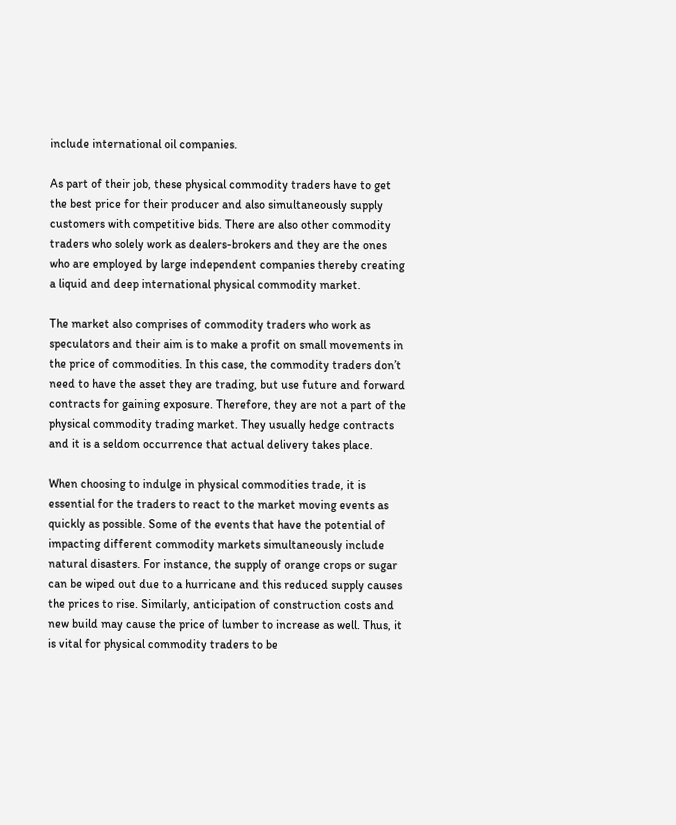include international oil companies.

As part of their job, these physical commodity traders have to get the best price for their producer and also simultaneously supply customers with competitive bids. There are also other commodity traders who solely work as dealers-brokers and they are the ones who are employed by large independent companies thereby creating a liquid and deep international physical commodity market.

The market also comprises of commodity traders who work as speculators and their aim is to make a profit on small movements in the price of commodities. In this case, the commodity traders don’t need to have the asset they are trading, but use future and forward contracts for gaining exposure. Therefore, they are not a part of the physical commodity trading market. They usually hedge contracts and it is a seldom occurrence that actual delivery takes place.

When choosing to indulge in physical commodities trade, it is essential for the traders to react to the market moving events as quickly as possible. Some of the events that have the potential of impacting different commodity markets simultaneously include natural disasters. For instance, the supply of orange crops or sugar can be wiped out due to a hurricane and this reduced supply causes the prices to rise. Similarly, anticipation of construction costs and new build may cause the price of lumber to increase as well. Thus, it is vital for physical commodity traders to be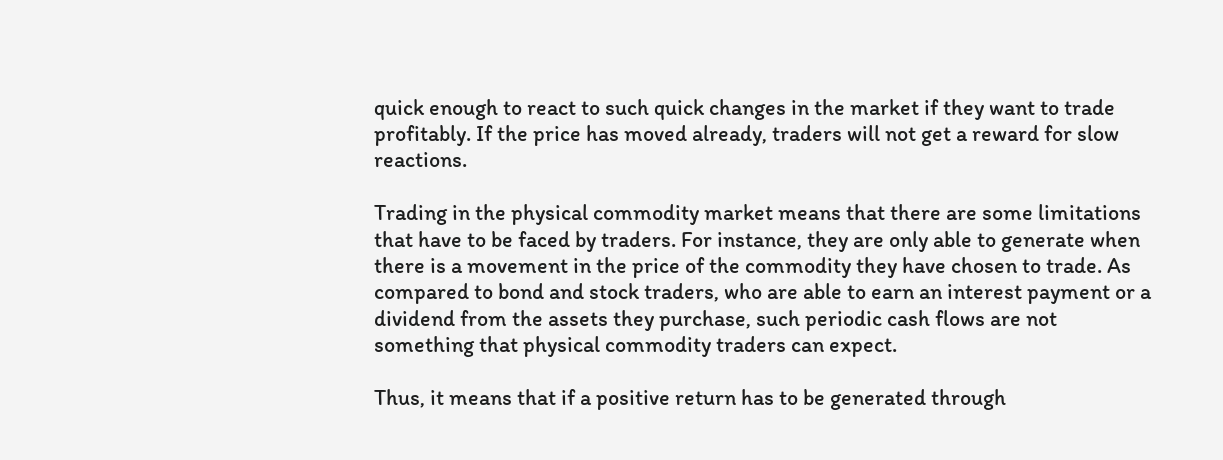quick enough to react to such quick changes in the market if they want to trade profitably. If the price has moved already, traders will not get a reward for slow reactions.

Trading in the physical commodity market means that there are some limitations that have to be faced by traders. For instance, they are only able to generate when there is a movement in the price of the commodity they have chosen to trade. As compared to bond and stock traders, who are able to earn an interest payment or a dividend from the assets they purchase, such periodic cash flows are not something that physical commodity traders can expect.

Thus, it means that if a positive return has to be generated through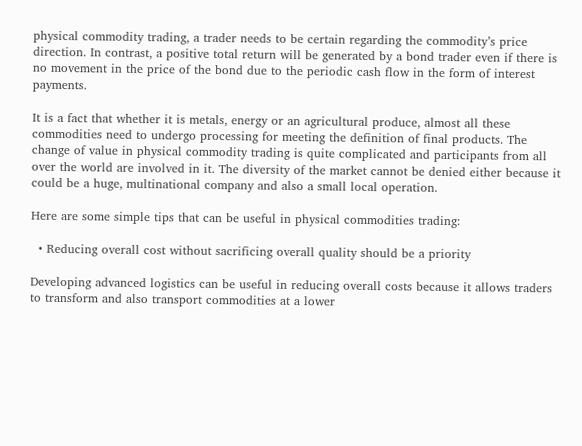physical commodity trading, a trader needs to be certain regarding the commodity’s price direction. In contrast, a positive total return will be generated by a bond trader even if there is no movement in the price of the bond due to the periodic cash flow in the form of interest payments.

It is a fact that whether it is metals, energy or an agricultural produce, almost all these commodities need to undergo processing for meeting the definition of final products. The change of value in physical commodity trading is quite complicated and participants from all over the world are involved in it. The diversity of the market cannot be denied either because it could be a huge, multinational company and also a small local operation.

Here are some simple tips that can be useful in physical commodities trading:

  • Reducing overall cost without sacrificing overall quality should be a priority

Developing advanced logistics can be useful in reducing overall costs because it allows traders to transform and also transport commodities at a lower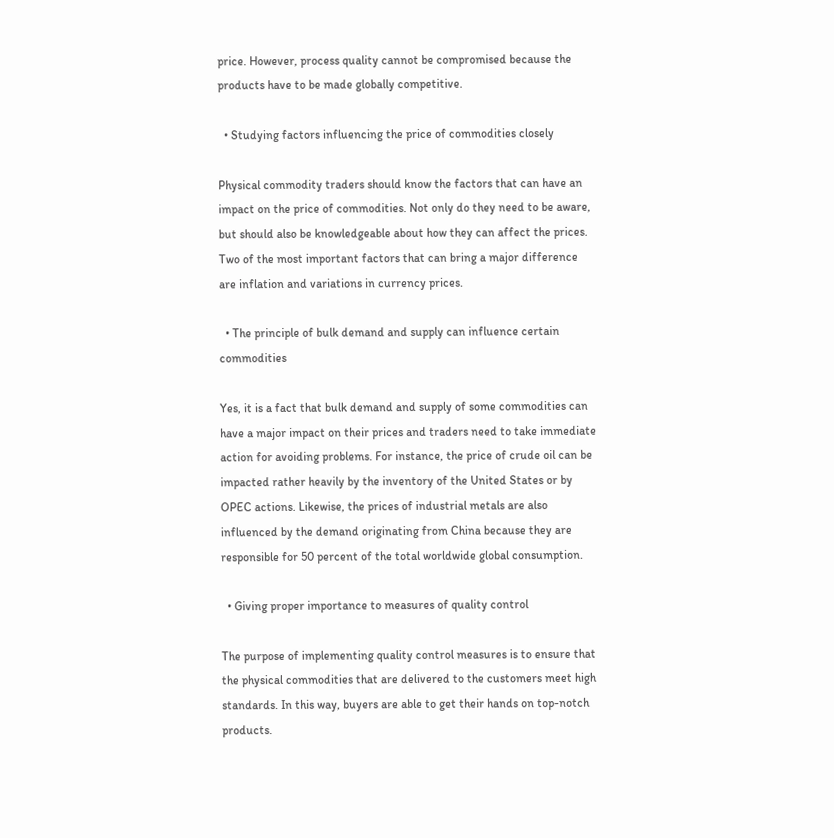price. However, process quality cannot be compromised because the products have to be made globally competitive.

  • Studying factors influencing the price of commodities closely

Physical commodity traders should know the factors that can have an impact on the price of commodities. Not only do they need to be aware, but should also be knowledgeable about how they can affect the prices. Two of the most important factors that can bring a major difference are inflation and variations in currency prices.

  • The principle of bulk demand and supply can influence certain commodities

Yes, it is a fact that bulk demand and supply of some commodities can have a major impact on their prices and traders need to take immediate action for avoiding problems. For instance, the price of crude oil can be impacted rather heavily by the inventory of the United States or by OPEC actions. Likewise, the prices of industrial metals are also influenced by the demand originating from China because they are responsible for 50 percent of the total worldwide global consumption.

  • Giving proper importance to measures of quality control

The purpose of implementing quality control measures is to ensure that the physical commodities that are delivered to the customers meet high standards. In this way, buyers are able to get their hands on top-notch products.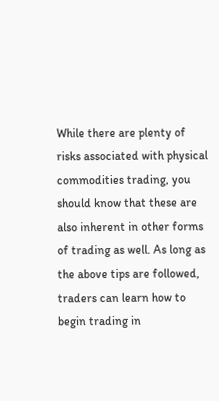While there are plenty of risks associated with physical commodities trading, you should know that these are also inherent in other forms of trading as well. As long as the above tips are followed, traders can learn how to begin trading in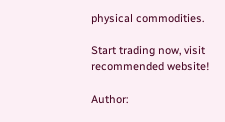physical commodities.

Start trading now, visit recommended website!

Author: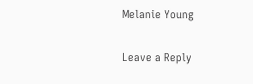Melanie Young

Leave a Reply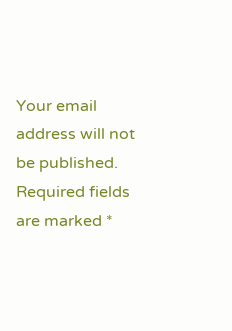Your email address will not be published. Required fields are marked *